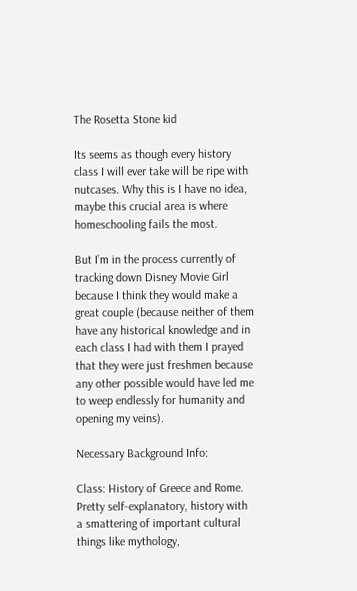The Rosetta Stone kid

Its seems as though every history class I will ever take will be ripe with nutcases. Why this is I have no idea, maybe this crucial area is where homeschooling fails the most.

But I’m in the process currently of tracking down Disney Movie Girl because I think they would make a great couple (because neither of them have any historical knowledge and in each class I had with them I prayed that they were just freshmen because any other possible would have led me to weep endlessly for humanity and opening my veins).

Necessary Background Info:

Class: History of Greece and Rome. Pretty self-explanatory, history with a smattering of important cultural things like mythology,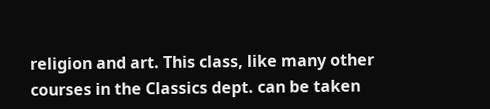religion and art. This class, like many other courses in the Classics dept. can be taken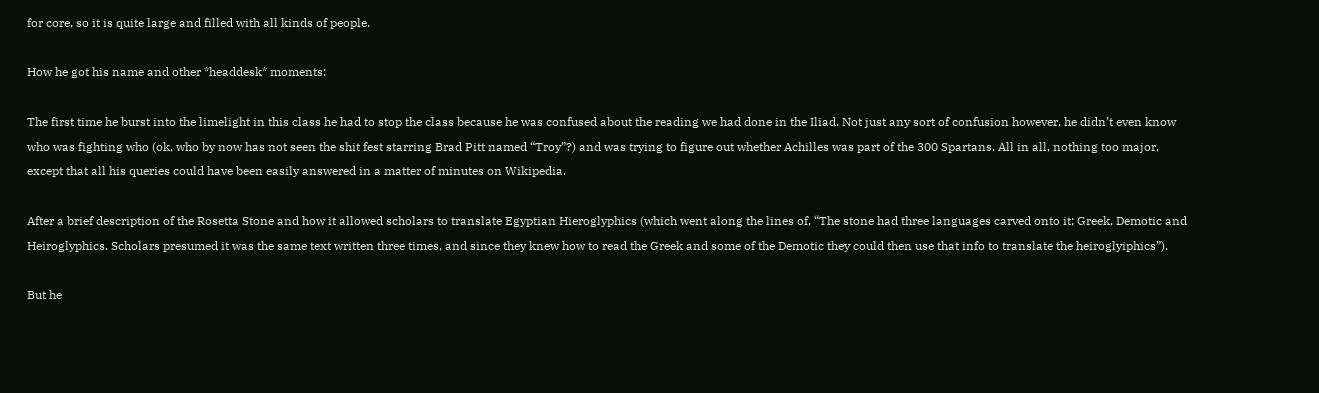for core, so it is quite large and filled with all kinds of people.

How he got his name and other *headdesk* moments:

The first time he burst into the limelight in this class he had to stop the class because he was confused about the reading we had done in the Iliad. Not just any sort of confusion however, he didn’t even know who was fighting who (ok, who by now has not seen the shit fest starring Brad Pitt named “Troy”?) and was trying to figure out whether Achilles was part of the 300 Spartans. All in all, nothing too major, except that all his queries could have been easily answered in a matter of minutes on Wikipedia.

After a brief description of the Rosetta Stone and how it allowed scholars to translate Egyptian Hieroglyphics (which went along the lines of, “The stone had three languages carved onto it; Greek, Demotic and Heiroglyphics. Scholars presumed it was the same text written three times, and since they knew how to read the Greek and some of the Demotic they could then use that info to translate the heiroglyiphics”).

But he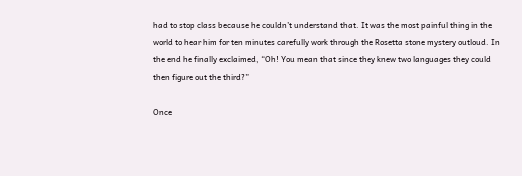had to stop class because he couldn’t understand that. It was the most painful thing in the world to hear him for ten minutes carefully work through the Rosetta stone mystery outloud. In the end he finally exclaimed, “Oh! You mean that since they knew two languages they could then figure out the third?”

Once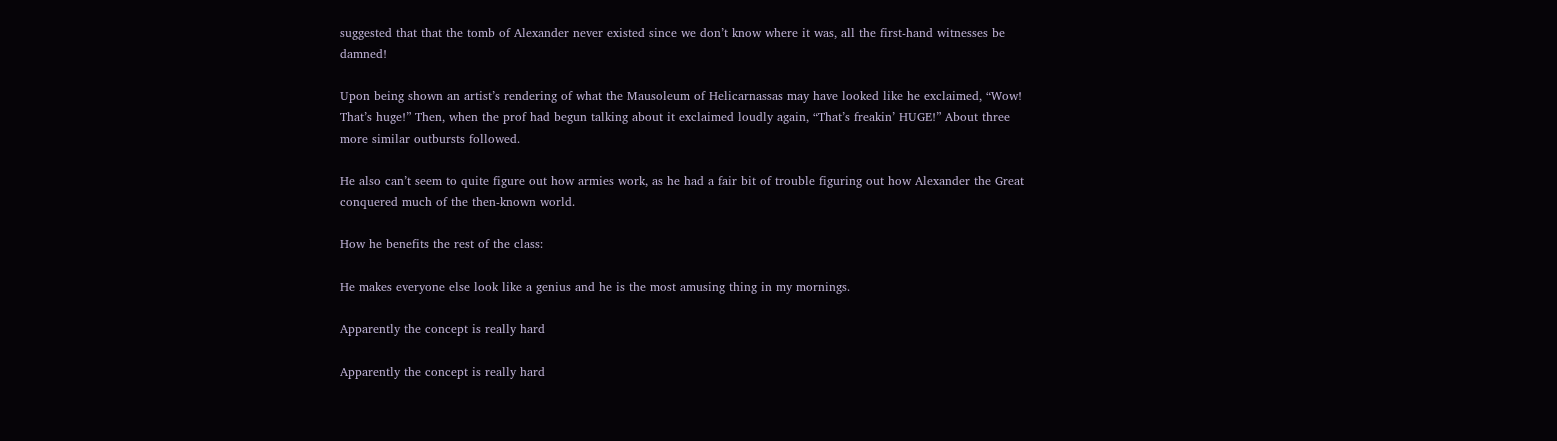suggested that that the tomb of Alexander never existed since we don’t know where it was, all the first-hand witnesses be damned!

Upon being shown an artist’s rendering of what the Mausoleum of Helicarnassas may have looked like he exclaimed, “Wow! That’s huge!” Then, when the prof had begun talking about it exclaimed loudly again, “That’s freakin’ HUGE!” About three more similar outbursts followed.

He also can’t seem to quite figure out how armies work, as he had a fair bit of trouble figuring out how Alexander the Great conquered much of the then-known world.

How he benefits the rest of the class:

He makes everyone else look like a genius and he is the most amusing thing in my mornings.

Apparently the concept is really hard

Apparently the concept is really hard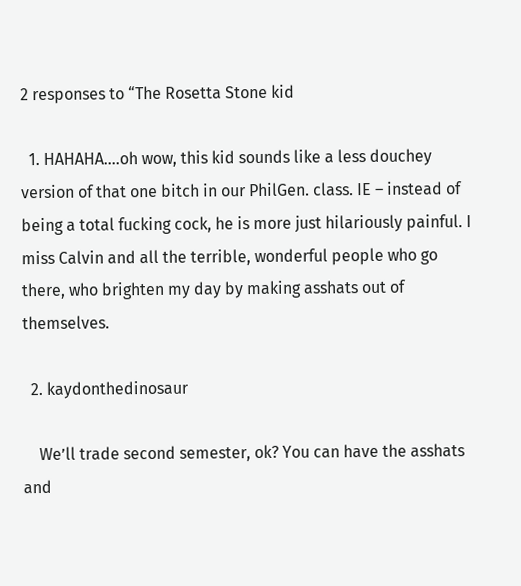2 responses to “The Rosetta Stone kid

  1. HAHAHA….oh wow, this kid sounds like a less douchey version of that one bitch in our PhilGen. class. IE – instead of being a total fucking cock, he is more just hilariously painful. I miss Calvin and all the terrible, wonderful people who go there, who brighten my day by making asshats out of themselves.

  2. kaydonthedinosaur

    We’ll trade second semester, ok? You can have the asshats and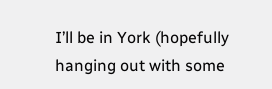I’ll be in York (hopefully hanging out with some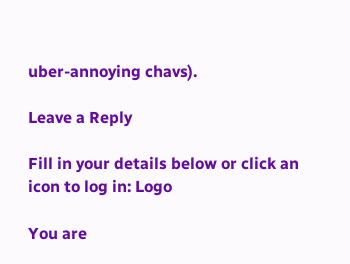uber-annoying chavs).

Leave a Reply

Fill in your details below or click an icon to log in: Logo

You are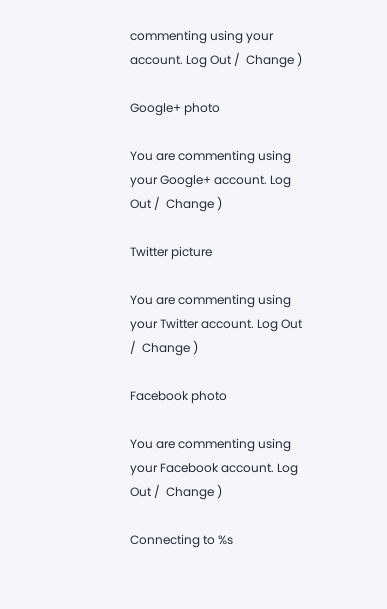commenting using your account. Log Out /  Change )

Google+ photo

You are commenting using your Google+ account. Log Out /  Change )

Twitter picture

You are commenting using your Twitter account. Log Out /  Change )

Facebook photo

You are commenting using your Facebook account. Log Out /  Change )

Connecting to %s